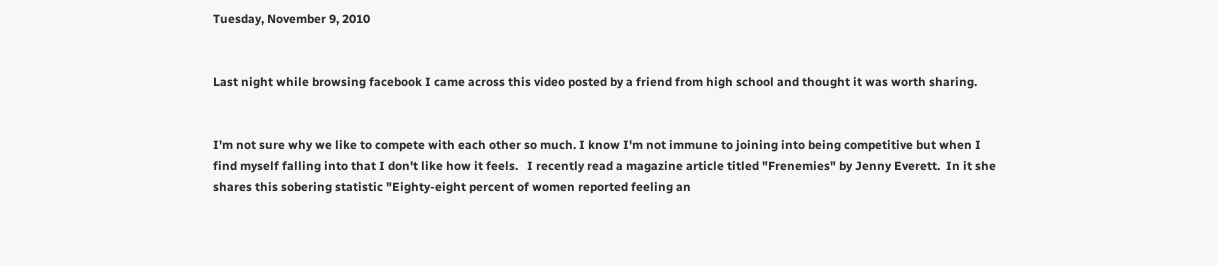Tuesday, November 9, 2010


Last night while browsing facebook I came across this video posted by a friend from high school and thought it was worth sharing.


I'm not sure why we like to compete with each other so much. I know I'm not immune to joining into being competitive but when I find myself falling into that I don't like how it feels.   I recently read a magazine article titled "Frenemies" by Jenny Everett.  In it she shares this sobering statistic "Eighty-eight percent of women reported feeling an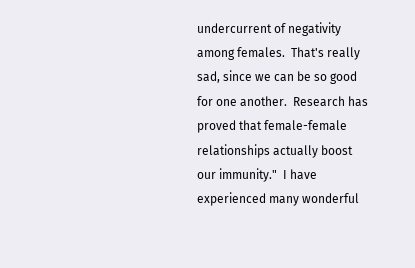undercurrent of negativity among females.  That's really sad, since we can be so good for one another.  Research has proved that female-female relationships actually boost our immunity."  I have experienced many wonderful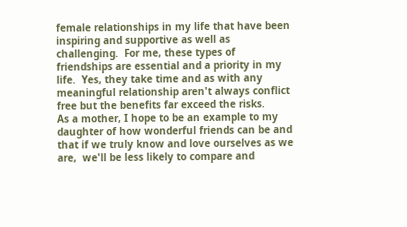female relationships in my life that have been inspiring and supportive as well as challenging.  For me, these types of friendships are essential and a priority in my life.  Yes, they take time and as with any meaningful relationship aren't always conflict free but the benefits far exceed the risks.
As a mother, I hope to be an example to my daughter of how wonderful friends can be and that if we truly know and love ourselves as we are,  we'll be less likely to compare and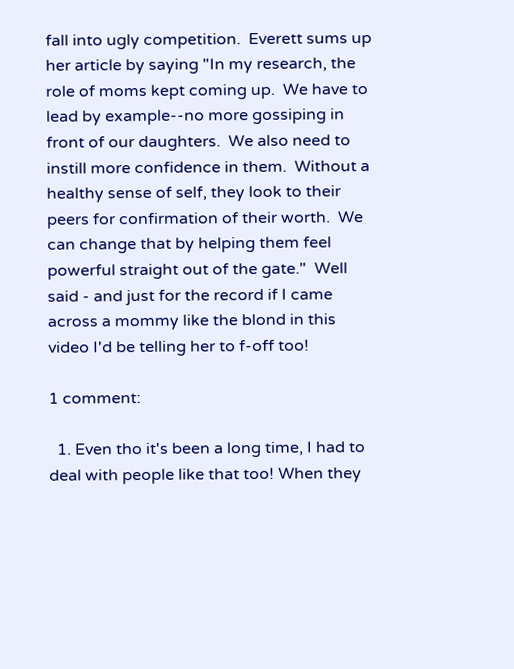fall into ugly competition.  Everett sums up her article by saying "In my research, the role of moms kept coming up.  We have to lead by example--no more gossiping in front of our daughters.  We also need to instill more confidence in them.  Without a healthy sense of self, they look to their peers for confirmation of their worth.  We can change that by helping them feel powerful straight out of the gate."  Well said - and just for the record if I came across a mommy like the blond in this video I'd be telling her to f-off too!

1 comment:

  1. Even tho it's been a long time, I had to deal with people like that too! When they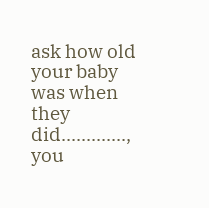ask how old your baby was when they did............., you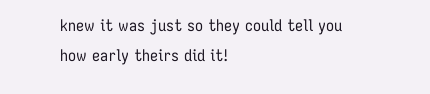knew it was just so they could tell you how early theirs did it!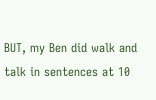BUT, my Ben did walk and talk in sentences at 10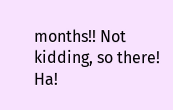months!! Not kidding, so there! Ha!